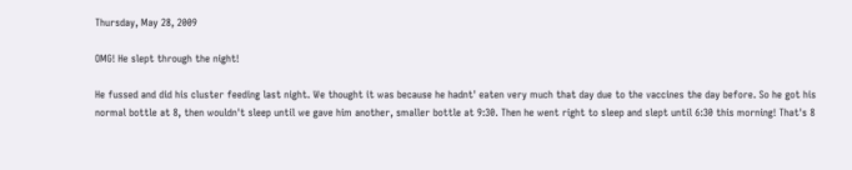Thursday, May 28, 2009

OMG! He slept through the night!

He fussed and did his cluster feeding last night. We thought it was because he hadnt' eaten very much that day due to the vaccines the day before. So he got his normal bottle at 8, then wouldn't sleep until we gave him another, smaller bottle at 9:30. Then he went right to sleep and slept until 6:30 this morning! That's 8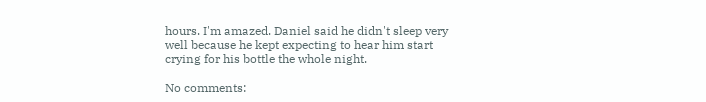hours. I'm amazed. Daniel said he didn't sleep very well because he kept expecting to hear him start crying for his bottle the whole night.

No comments: